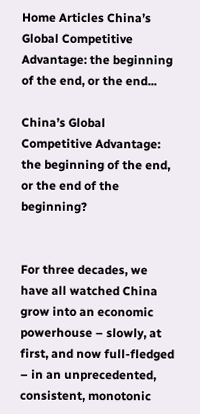Home Articles China’s Global Competitive Advantage: the beginning of the end, or the end...

China’s Global Competitive Advantage: the beginning of the end, or the end of the beginning?


For three decades, we have all watched China grow into an economic powerhouse – slowly, at first, and now full-fledged – in an unprecedented, consistent, monotonic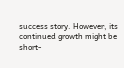success story. However, its continued growth might be short-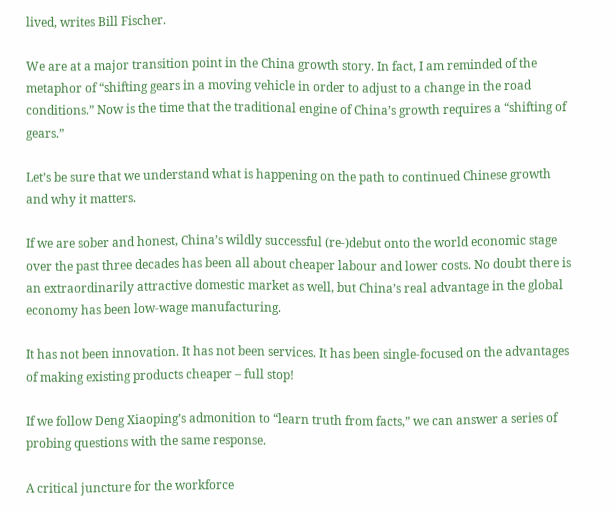lived, writes Bill Fischer.

We are at a major transition point in the China growth story. In fact, I am reminded of the metaphor of “shifting gears in a moving vehicle in order to adjust to a change in the road conditions.” Now is the time that the traditional engine of China’s growth requires a “shifting of gears.”

Let’s be sure that we understand what is happening on the path to continued Chinese growth and why it matters.

If we are sober and honest, China’s wildly successful (re-)debut onto the world economic stage over the past three decades has been all about cheaper labour and lower costs. No doubt there is an extraordinarily attractive domestic market as well, but China’s real advantage in the global economy has been low-wage manufacturing.

It has not been innovation. It has not been services. It has been single-focused on the advantages of making existing products cheaper – full stop!

If we follow Deng Xiaoping’s admonition to “learn truth from facts,” we can answer a series of probing questions with the same response.

A critical juncture for the workforce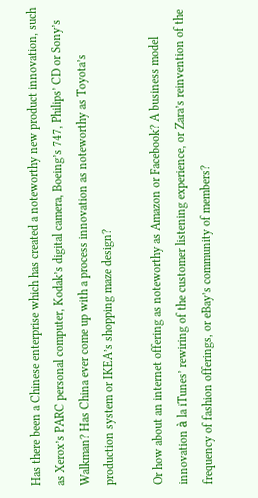Has there been a Chinese enterprise which has created a noteworthy new product innovation, such as Xerox’s PARC personal computer, Kodak’s digital camera, Boeing’s 747, Philips’ CD or Sony’s Walkman? Has China ever come up with a process innovation as noteworthy as Toyota’s production system or IKEA’s shopping maze design?

Or how about an internet offering as noteworthy as Amazon or Facebook? A business model innovation à la iTunes’ rewiring of the customer listening experience, or Zara’s reinvention of the frequency of fashion offerings, or eBay’s community of members?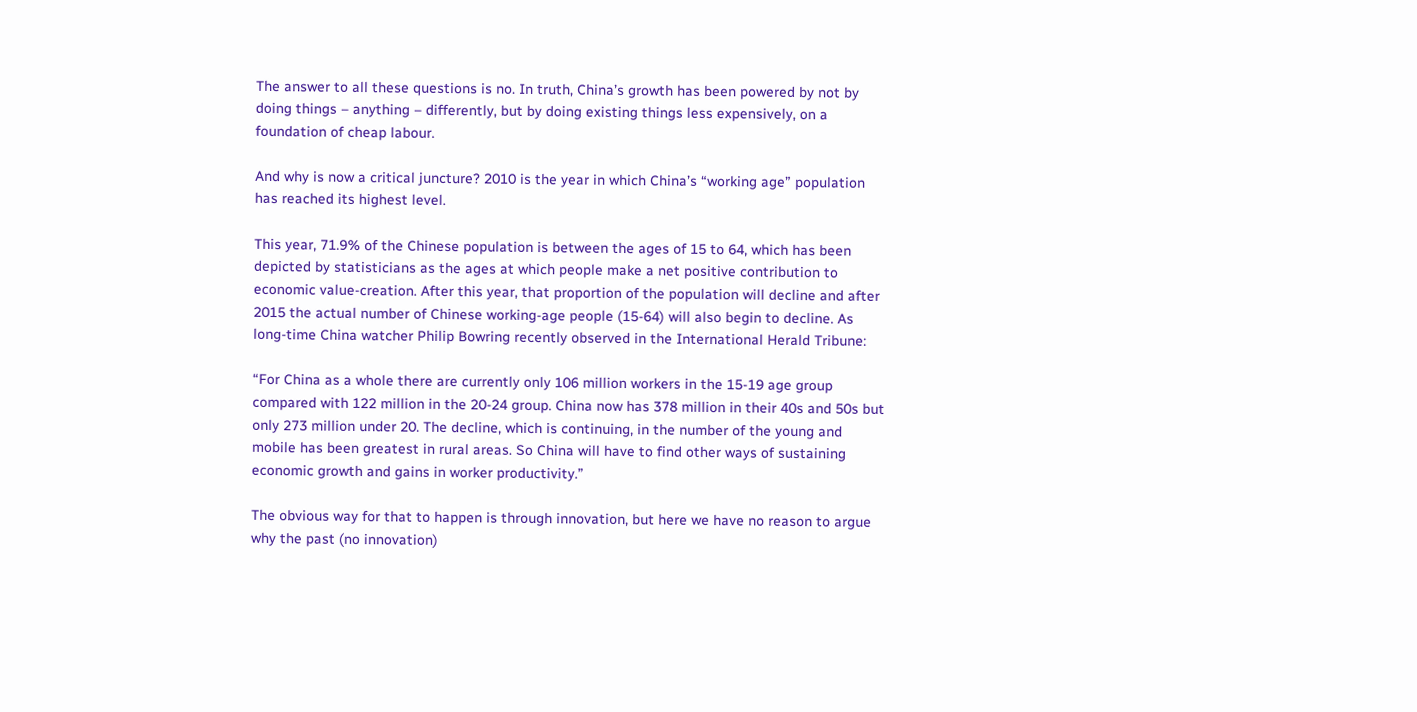The answer to all these questions is no. In truth, China’s growth has been powered by not by doing things – anything – differently, but by doing existing things less expensively, on a foundation of cheap labour.

And why is now a critical juncture? 2010 is the year in which China’s “working age” population has reached its highest level.

This year, 71.9% of the Chinese population is between the ages of 15 to 64, which has been depicted by statisticians as the ages at which people make a net positive contribution to economic value-creation. After this year, that proportion of the population will decline and after 2015 the actual number of Chinese working-age people (15-64) will also begin to decline. As long-time China watcher Philip Bowring recently observed in the International Herald Tribune:

“For China as a whole there are currently only 106 million workers in the 15-19 age group compared with 122 million in the 20-24 group. China now has 378 million in their 40s and 50s but only 273 million under 20. The decline, which is continuing, in the number of the young and mobile has been greatest in rural areas. So China will have to find other ways of sustaining economic growth and gains in worker productivity.”

The obvious way for that to happen is through innovation, but here we have no reason to argue why the past (no innovation)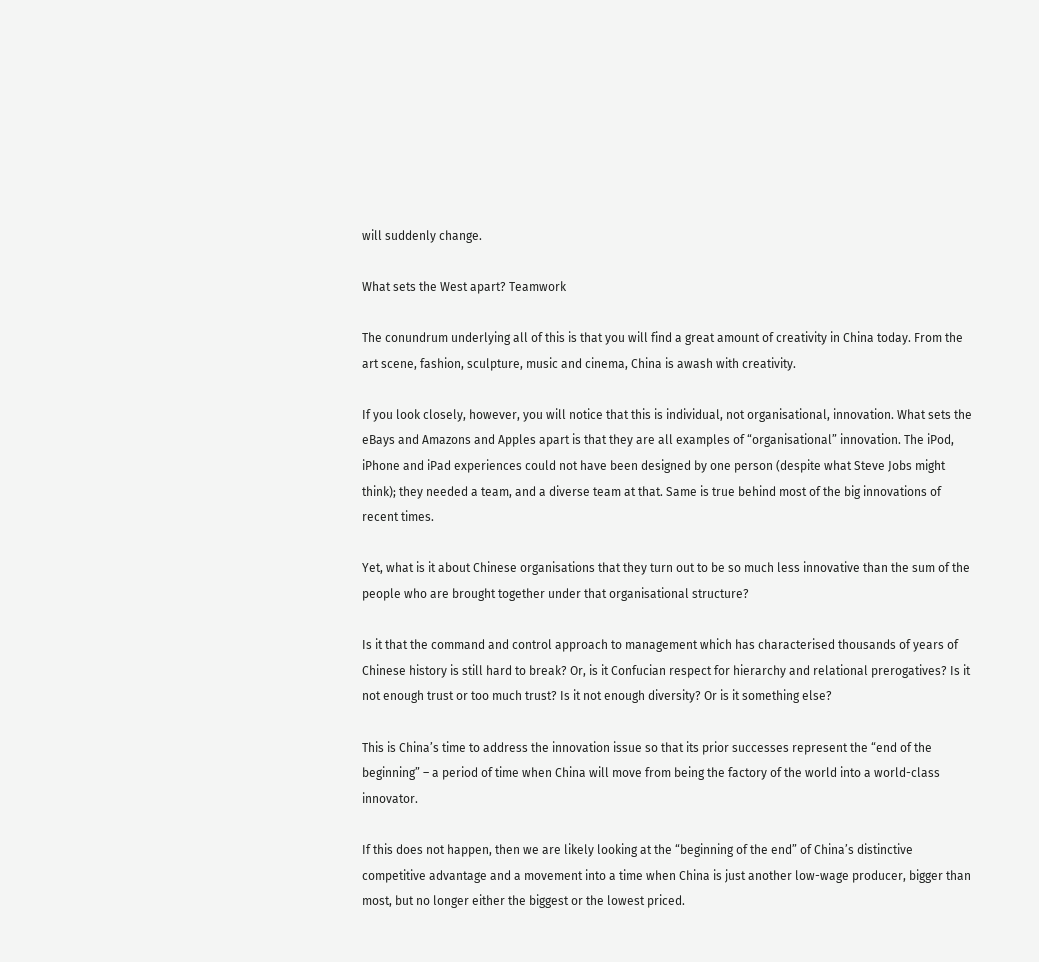will suddenly change.

What sets the West apart? Teamwork

The conundrum underlying all of this is that you will find a great amount of creativity in China today. From the art scene, fashion, sculpture, music and cinema, China is awash with creativity.

If you look closely, however, you will notice that this is individual, not organisational, innovation. What sets the eBays and Amazons and Apples apart is that they are all examples of “organisational” innovation. The iPod, iPhone and iPad experiences could not have been designed by one person (despite what Steve Jobs might think); they needed a team, and a diverse team at that. Same is true behind most of the big innovations of recent times.

Yet, what is it about Chinese organisations that they turn out to be so much less innovative than the sum of the people who are brought together under that organisational structure?

Is it that the command and control approach to management which has characterised thousands of years of Chinese history is still hard to break? Or, is it Confucian respect for hierarchy and relational prerogatives? Is it not enough trust or too much trust? Is it not enough diversity? Or is it something else?

This is China’s time to address the innovation issue so that its prior successes represent the “end of the beginning” – a period of time when China will move from being the factory of the world into a world-class innovator.

If this does not happen, then we are likely looking at the “beginning of the end” of China’s distinctive competitive advantage and a movement into a time when China is just another low-wage producer, bigger than most, but no longer either the biggest or the lowest priced.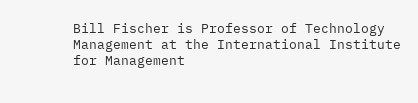Bill Fischer is Professor of Technology Management at the International Institute for Management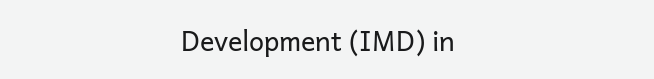Development (IMD) in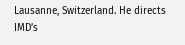Lausanne, Switzerland. He directs IMD’s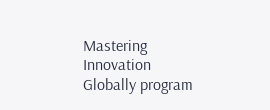Mastering Innovation Globally program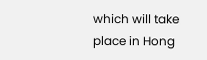which will take place in Hong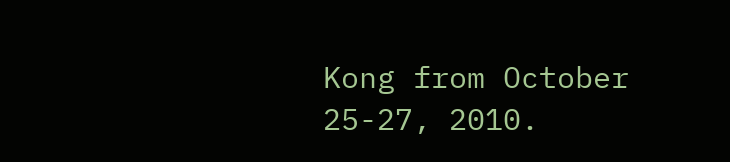Kong from October 25-27, 2010.